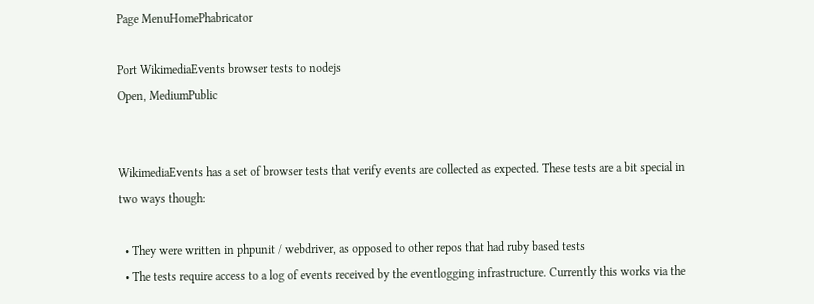Page MenuHomePhabricator

Port WikimediaEvents browser tests to nodejs
Open, MediumPublic


WikimediaEvents has a set of browser tests that verify events are collected as expected. These tests are a bit special in two ways though:

  • They were written in phpunit / webdriver, as opposed to other repos that had ruby based tests
  • The tests require access to a log of events received by the eventlogging infrastructure. Currently this works via the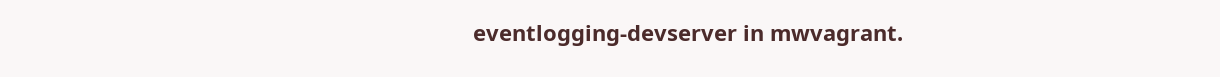eventlogging-devserver in mwvagrant.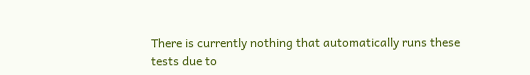There is currently nothing that automatically runs these tests due to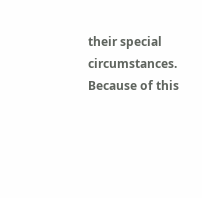their special circumstances. Because of this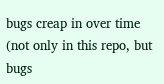bugs creap in over time (not only in this repo, but bugs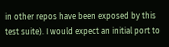in other repos have been exposed by this test suite). I would expect an initial port to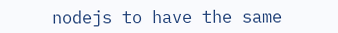nodejs to have the same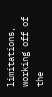limitations, working off of the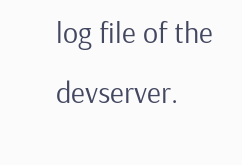log file of the devserver.